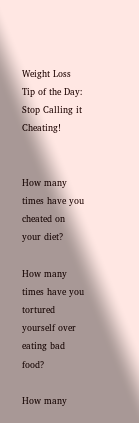Weight Loss Tip of the Day: Stop Calling it Cheating!


How many times have you cheated on your diet?

How many times have you tortured yourself over eating bad food?

How many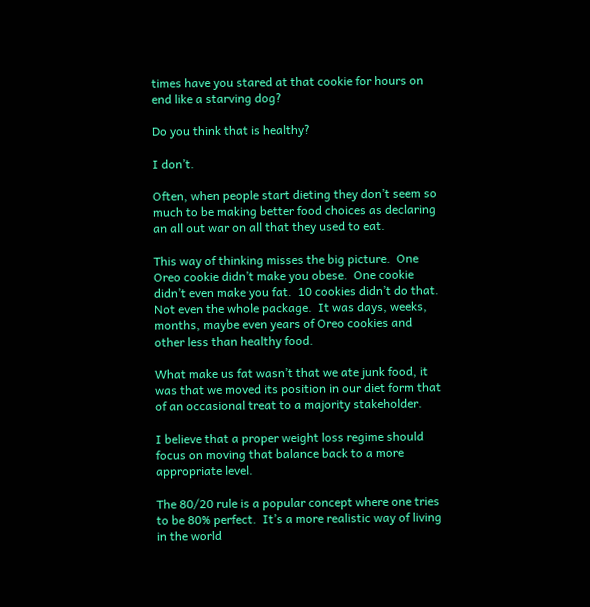times have you stared at that cookie for hours on end like a starving dog?

Do you think that is healthy?

I don’t.

Often, when people start dieting they don’t seem so much to be making better food choices as declaring an all out war on all that they used to eat.

This way of thinking misses the big picture.  One Oreo cookie didn’t make you obese.  One cookie didn’t even make you fat.  10 cookies didn’t do that.  Not even the whole package.  It was days, weeks, months, maybe even years of Oreo cookies and other less than healthy food.

What make us fat wasn’t that we ate junk food, it was that we moved its position in our diet form that of an occasional treat to a majority stakeholder.

I believe that a proper weight loss regime should focus on moving that balance back to a more appropriate level.

The 80/20 rule is a popular concept where one tries to be 80% perfect.  It’s a more realistic way of living in the world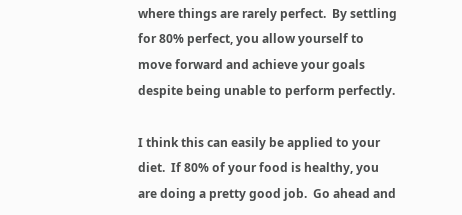where things are rarely perfect.  By settling for 80% perfect, you allow yourself to move forward and achieve your goals despite being unable to perform perfectly.

I think this can easily be applied to your diet.  If 80% of your food is healthy, you are doing a pretty good job.  Go ahead and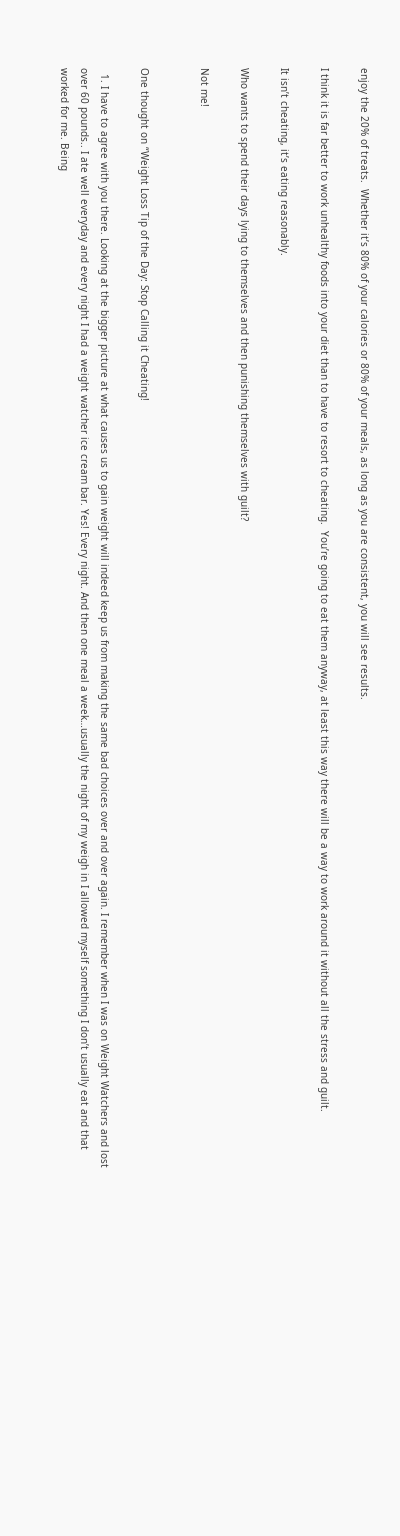enjoy the 20% of treats.  Whether it’s 80% of your calories or 80% of your meals, as long as you are consistent, you will see results.

I think it is far better to work unhealthy foods into your diet than to have to resort to cheating.  You’re going to eat them anyway, at least this way there will be a way to work around it without all the stress and guilt.

It isn’t cheating, it’s eating reasonably.

Who wants to spend their days lying to themselves and then punishing themselves with guilt?

Not me!


One thought on “Weight Loss Tip of the Day: Stop Calling it Cheating!

  1. I have to agree with you there. Looking at the bigger picture at what causes us to gain weight will indeed keep us from making the same bad choices over and over again. I remember when I was on Weight Watchers and lost over 60 pounds.. I ate well everyday and every night I had a weight watcher ice cream bar. Yes! Every night. And then one meal a week…usually the night of my weigh in I allowed myself something I don’t usually eat and that worked for me. Being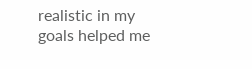realistic in my goals helped me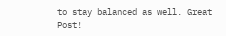to stay balanced as well. Great Post!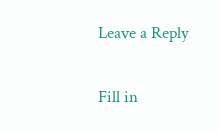Leave a Reply

Fill in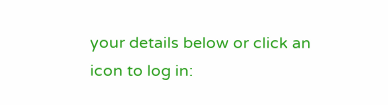your details below or click an icon to log in: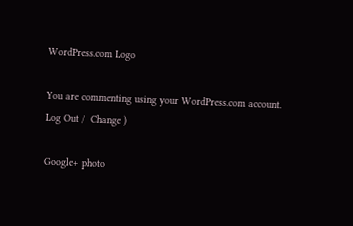WordPress.com Logo

You are commenting using your WordPress.com account. Log Out /  Change )

Google+ photo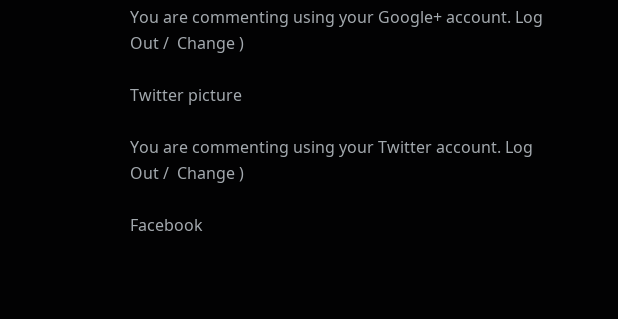You are commenting using your Google+ account. Log Out /  Change )

Twitter picture

You are commenting using your Twitter account. Log Out /  Change )

Facebook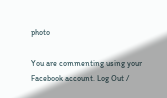photo

You are commenting using your Facebook account. Log Out /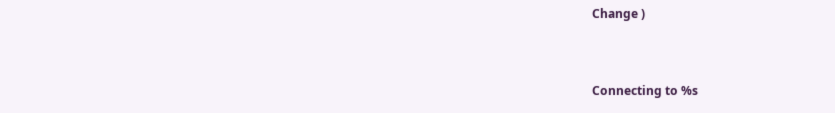Change )


Connecting to %s